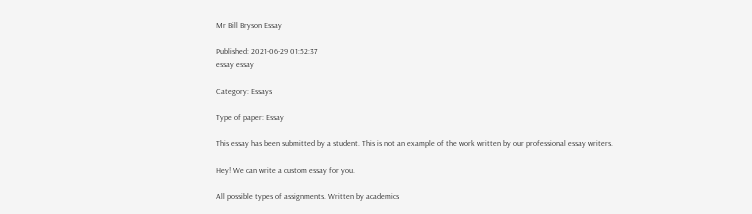Mr Bill Bryson Essay

Published: 2021-06-29 01:52:37
essay essay

Category: Essays

Type of paper: Essay

This essay has been submitted by a student. This is not an example of the work written by our professional essay writers.

Hey! We can write a custom essay for you.

All possible types of assignments. Written by academics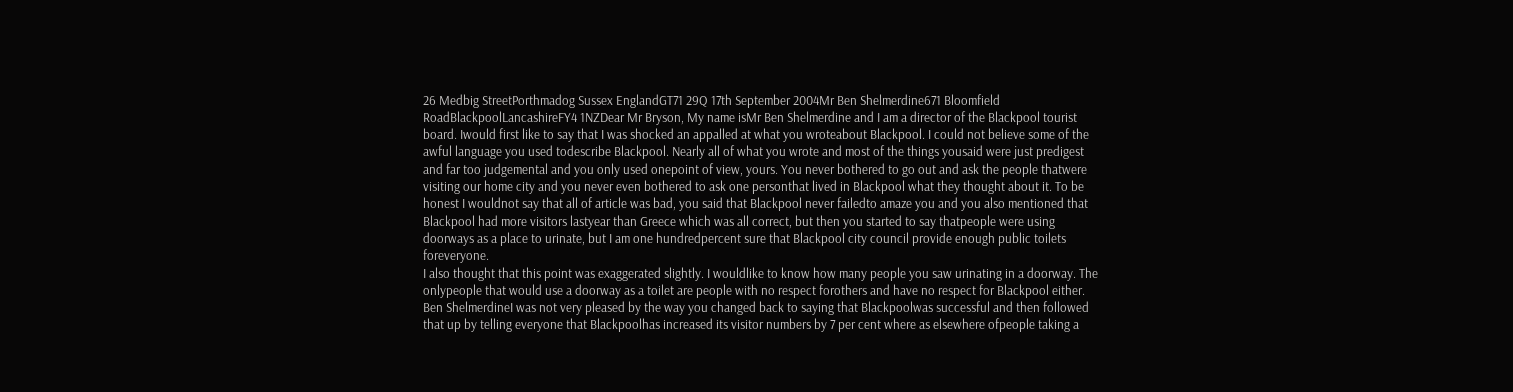26 Medbig StreetPorthmadog Sussex EnglandGT71 29Q 17th September 2004Mr Ben Shelmerdine671 Bloomfield RoadBlackpoolLancashireFY4 1NZDear Mr Bryson, My name isMr Ben Shelmerdine and I am a director of the Blackpool tourist board. Iwould first like to say that I was shocked an appalled at what you wroteabout Blackpool. I could not believe some of the awful language you used todescribe Blackpool. Nearly all of what you wrote and most of the things yousaid were just predigest and far too judgemental and you only used onepoint of view, yours. You never bothered to go out and ask the people thatwere visiting our home city and you never even bothered to ask one personthat lived in Blackpool what they thought about it. To be honest I wouldnot say that all of article was bad, you said that Blackpool never failedto amaze you and you also mentioned that Blackpool had more visitors lastyear than Greece which was all correct, but then you started to say thatpeople were using doorways as a place to urinate, but I am one hundredpercent sure that Blackpool city council provide enough public toilets foreveryone.
I also thought that this point was exaggerated slightly. I wouldlike to know how many people you saw urinating in a doorway. The onlypeople that would use a doorway as a toilet are people with no respect forothers and have no respect for Blackpool either. Ben ShelmerdineI was not very pleased by the way you changed back to saying that Blackpoolwas successful and then followed that up by telling everyone that Blackpoolhas increased its visitor numbers by 7 per cent where as elsewhere ofpeople taking a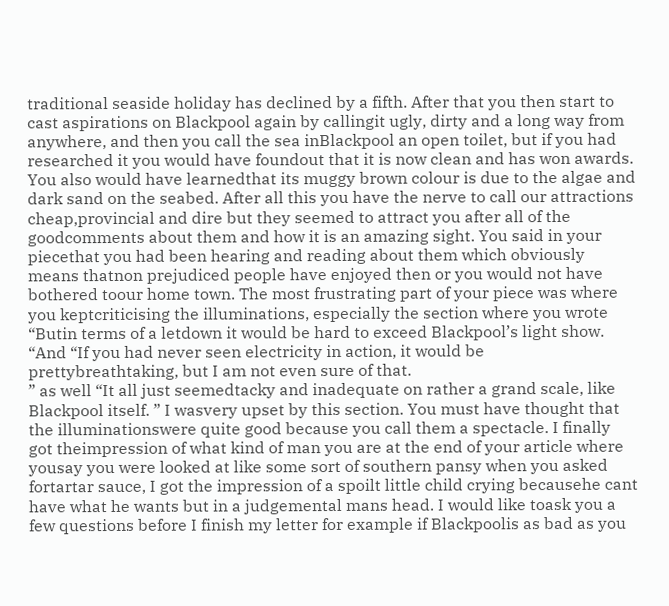traditional seaside holiday has declined by a fifth. After that you then start to cast aspirations on Blackpool again by callingit ugly, dirty and a long way from anywhere, and then you call the sea inBlackpool an open toilet, but if you had researched it you would have foundout that it is now clean and has won awards.
You also would have learnedthat its muggy brown colour is due to the algae and dark sand on the seabed. After all this you have the nerve to call our attractions cheap,provincial and dire but they seemed to attract you after all of the goodcomments about them and how it is an amazing sight. You said in your piecethat you had been hearing and reading about them which obviously means thatnon prejudiced people have enjoyed then or you would not have bothered toour home town. The most frustrating part of your piece was where you keptcriticising the illuminations, especially the section where you wrote “Butin terms of a letdown it would be hard to exceed Blackpool’s light show. “And “If you had never seen electricity in action, it would be prettybreathtaking, but I am not even sure of that.
” as well “It all just seemedtacky and inadequate on rather a grand scale, like Blackpool itself. ” I wasvery upset by this section. You must have thought that the illuminationswere quite good because you call them a spectacle. I finally got theimpression of what kind of man you are at the end of your article where yousay you were looked at like some sort of southern pansy when you asked fortartar sauce, I got the impression of a spoilt little child crying becausehe cant have what he wants but in a judgemental mans head. I would like toask you a few questions before I finish my letter for example if Blackpoolis as bad as you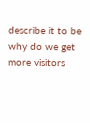describe it to be why do we get more visitors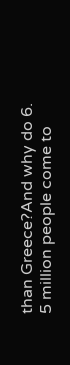than Greece?And why do 6.
5 million people come to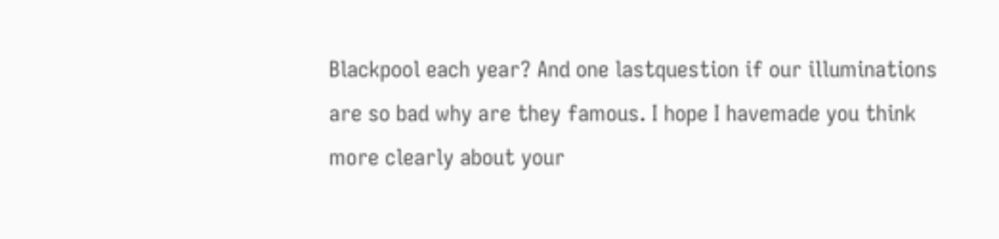Blackpool each year? And one lastquestion if our illuminations are so bad why are they famous. I hope I havemade you think more clearly about your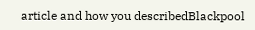article and how you describedBlackpool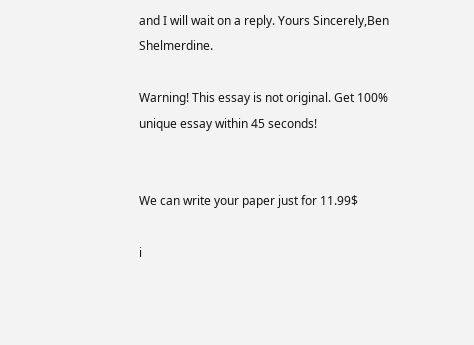and I will wait on a reply. Yours Sincerely,Ben Shelmerdine.

Warning! This essay is not original. Get 100% unique essay within 45 seconds!


We can write your paper just for 11.99$

i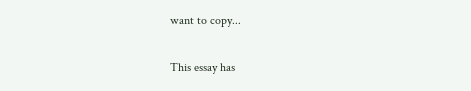want to copy...

This essay has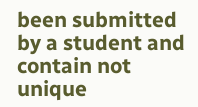been submitted by a student and contain not unique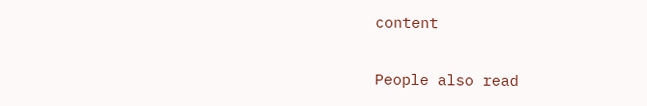content

People also read